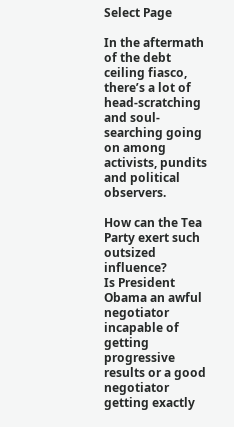Select Page

In the aftermath of the debt ceiling fiasco, there’s a lot of head-scratching and soul-searching going on among activists, pundits and political observers.

How can the Tea Party exert such outsized influence?
Is President Obama an awful negotiator incapable of getting progressive results or a good negotiator getting exactly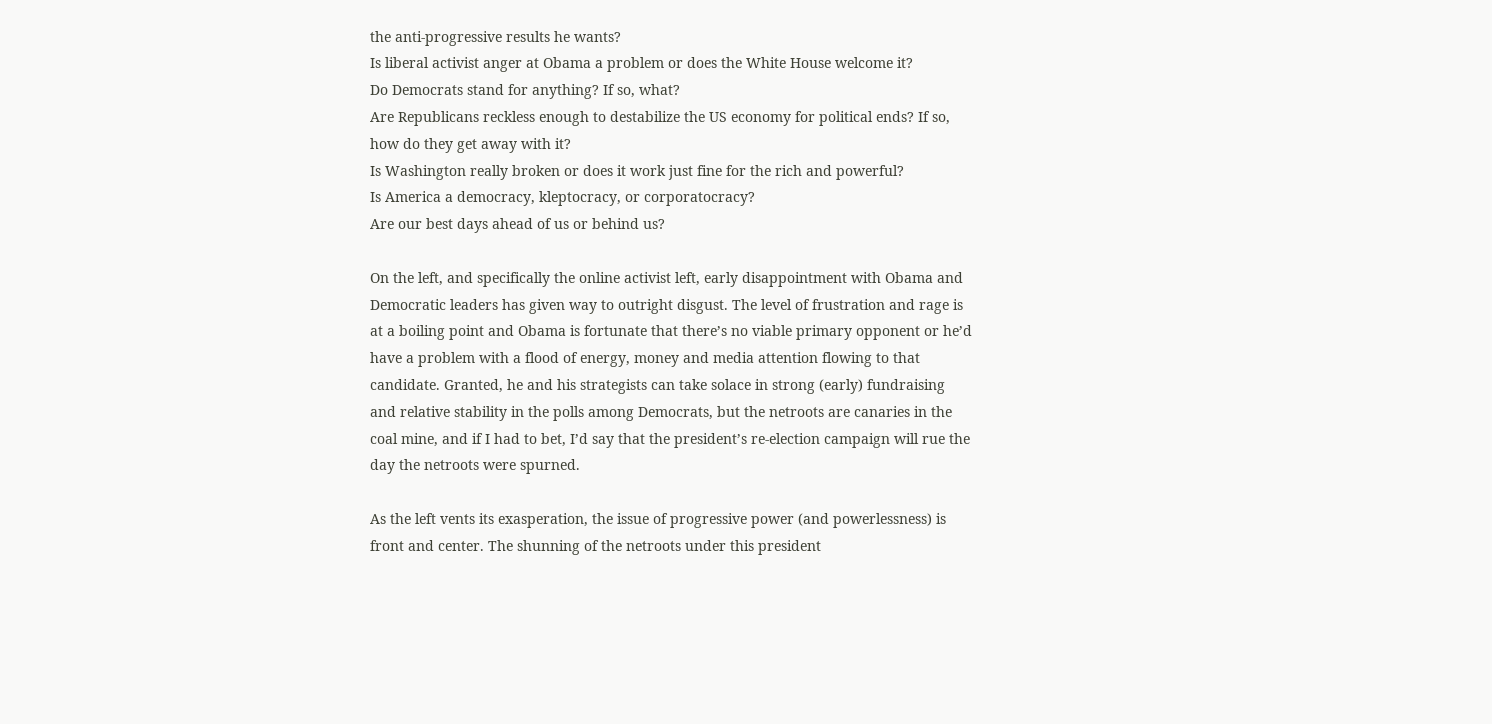the anti-progressive results he wants?
Is liberal activist anger at Obama a problem or does the White House welcome it?
Do Democrats stand for anything? If so, what?
Are Republicans reckless enough to destabilize the US economy for political ends? If so, how do they get away with it?
Is Washington really broken or does it work just fine for the rich and powerful?
Is America a democracy, kleptocracy, or corporatocracy?
Are our best days ahead of us or behind us?

On the left, and specifically the online activist left, early disappointment with Obama and Democratic leaders has given way to outright disgust. The level of frustration and rage is at a boiling point and Obama is fortunate that there’s no viable primary opponent or he’d have a problem with a flood of energy, money and media attention flowing to that candidate. Granted, he and his strategists can take solace in strong (early) fundraising and relative stability in the polls among Democrats, but the netroots are canaries in the coal mine, and if I had to bet, I’d say that the president’s re-election campaign will rue the day the netroots were spurned.

As the left vents its exasperation, the issue of progressive power (and powerlessness) is front and center. The shunning of the netroots under this president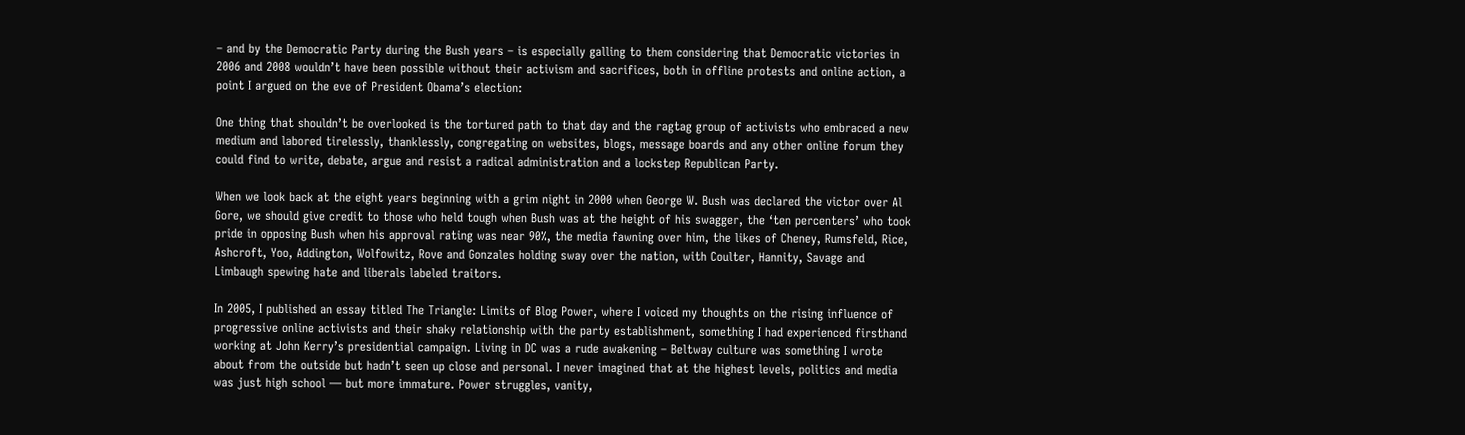– and by the Democratic Party during the Bush years – is especially galling to them considering that Democratic victories in 2006 and 2008 wouldn’t have been possible without their activism and sacrifices, both in offline protests and online action, a point I argued on the eve of President Obama’s election:

One thing that shouldn’t be overlooked is the tortured path to that day and the ragtag group of activists who embraced a new medium and labored tirelessly, thanklessly, congregating on websites, blogs, message boards and any other online forum they could find to write, debate, argue and resist a radical administration and a lockstep Republican Party.

When we look back at the eight years beginning with a grim night in 2000 when George W. Bush was declared the victor over Al Gore, we should give credit to those who held tough when Bush was at the height of his swagger, the ‘ten percenters’ who took pride in opposing Bush when his approval rating was near 90%, the media fawning over him, the likes of Cheney, Rumsfeld, Rice, Ashcroft, Yoo, Addington, Wolfowitz, Rove and Gonzales holding sway over the nation, with Coulter, Hannity, Savage and Limbaugh spewing hate and liberals labeled traitors.

In 2005, I published an essay titled The Triangle: Limits of Blog Power, where I voiced my thoughts on the rising influence of progressive online activists and their shaky relationship with the party establishment, something I had experienced firsthand working at John Kerry’s presidential campaign. Living in DC was a rude awakening – Beltway culture was something I wrote about from the outside but hadn’t seen up close and personal. I never imagined that at the highest levels, politics and media was just high school — but more immature. Power struggles, vanity,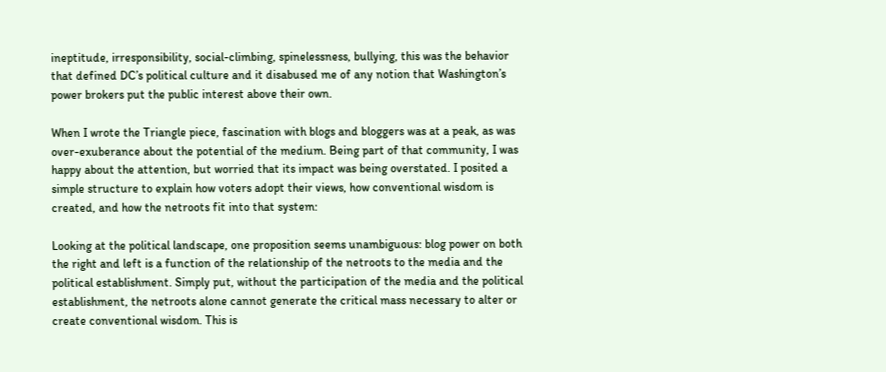ineptitude, irresponsibility, social-climbing, spinelessness, bullying, this was the behavior that defined DC’s political culture and it disabused me of any notion that Washington’s power brokers put the public interest above their own.

When I wrote the Triangle piece, fascination with blogs and bloggers was at a peak, as was over-exuberance about the potential of the medium. Being part of that community, I was happy about the attention, but worried that its impact was being overstated. I posited a simple structure to explain how voters adopt their views, how conventional wisdom is created, and how the netroots fit into that system:

Looking at the political landscape, one proposition seems unambiguous: blog power on both the right and left is a function of the relationship of the netroots to the media and the political establishment. Simply put, without the participation of the media and the political establishment, the netroots alone cannot generate the critical mass necessary to alter or create conventional wisdom. This is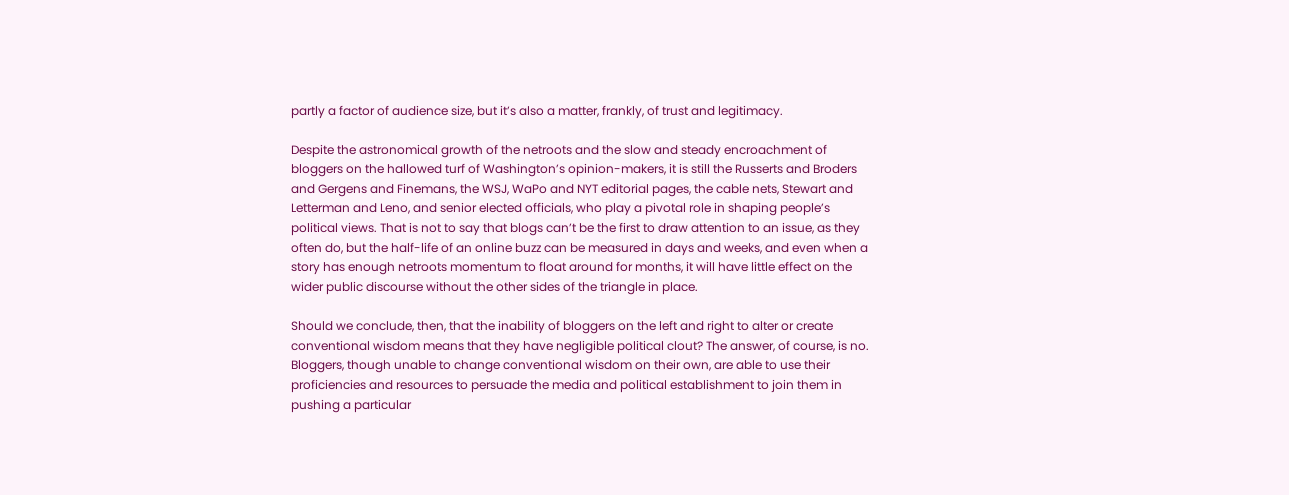partly a factor of audience size, but it’s also a matter, frankly, of trust and legitimacy.

Despite the astronomical growth of the netroots and the slow and steady encroachment of bloggers on the hallowed turf of Washington’s opinion-makers, it is still the Russerts and Broders and Gergens and Finemans, the WSJ, WaPo and NYT editorial pages, the cable nets, Stewart and Letterman and Leno, and senior elected officials, who play a pivotal role in shaping people’s political views. That is not to say that blogs can’t be the first to draw attention to an issue, as they often do, but the half-life of an online buzz can be measured in days and weeks, and even when a story has enough netroots momentum to float around for months, it will have little effect on the wider public discourse without the other sides of the triangle in place.

Should we conclude, then, that the inability of bloggers on the left and right to alter or create conventional wisdom means that they have negligible political clout? The answer, of course, is no. Bloggers, though unable to change conventional wisdom on their own, are able to use their proficiencies and resources to persuade the media and political establishment to join them in pushing a particular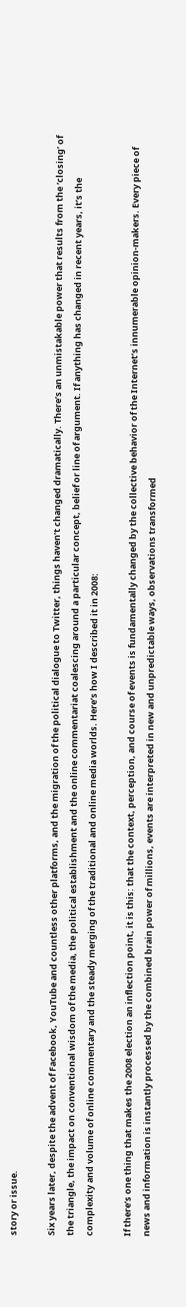story or issue.

Six years later, despite the advent of Facebook, YouTube and countless other platforms, and the migration of the political dialogue to Twitter, things haven’t changed dramatically. There’s an unmistakable power that results from the ‘closing’ of the triangle, the impact on conventional wisdom of the media, the political establishment and the online commentariat coalescing around a particular concept, belief or line of argument. If anything has changed in recent years, it’s the complexity and volume of online commentary and the steady merging of the traditional and online media worlds. Here’s how I described it in 2008:

If there’s one thing that makes the 2008 election an inflection point, it is this: that the context, perception, and course of events is fundamentally changed by the collective behavior of the Internet’s innumerable opinion-makers. Every piece of news and information is instantly processed by the combined brain power of millions, events are interpreted in new and unpredictable ways, observations transformed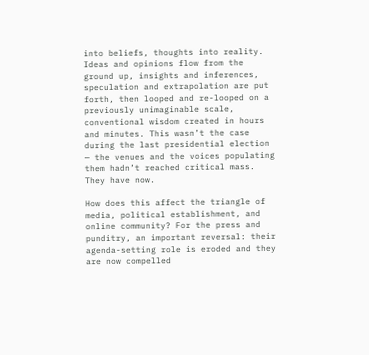into beliefs, thoughts into reality. Ideas and opinions flow from the ground up, insights and inferences, speculation and extrapolation are put forth, then looped and re-looped on a previously unimaginable scale, conventional wisdom created in hours and minutes. This wasn’t the case during the last presidential election — the venues and the voices populating them hadn’t reached critical mass. They have now.

How does this affect the triangle of media, political establishment, and online community? For the press and punditry, an important reversal: their agenda-setting role is eroded and they are now compelled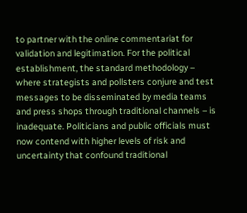to partner with the online commentariat for validation and legitimation. For the political establishment, the standard methodology – where strategists and pollsters conjure and test messages to be disseminated by media teams and press shops through traditional channels – is inadequate. Politicians and public officials must now contend with higher levels of risk and uncertainty that confound traditional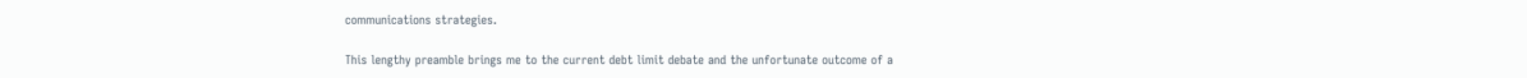communications strategies.

This lengthy preamble brings me to the current debt limit debate and the unfortunate outcome of a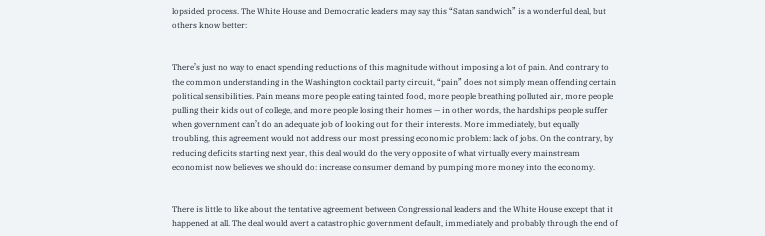lopsided process. The White House and Democratic leaders may say this “Satan sandwich” is a wonderful deal, but others know better:


There’s just no way to enact spending reductions of this magnitude without imposing a lot of pain. And contrary to the common understanding in the Washington cocktail party circuit, “pain” does not simply mean offending certain political sensibilities. Pain means more people eating tainted food, more people breathing polluted air, more people pulling their kids out of college, and more people losing their homes — in other words, the hardships people suffer when government can’t do an adequate job of looking out for their interests. More immediately, but equally troubling, this agreement would not address our most pressing economic problem: lack of jobs. On the contrary, by reducing deficits starting next year, this deal would do the very opposite of what virtually every mainstream economist now believes we should do: increase consumer demand by pumping more money into the economy.


There is little to like about the tentative agreement between Congressional leaders and the White House except that it happened at all. The deal would avert a catastrophic government default, immediately and probably through the end of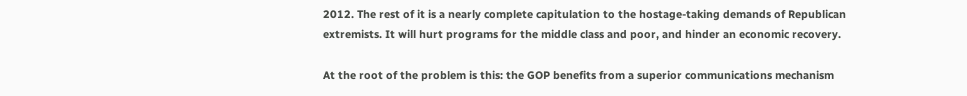2012. The rest of it is a nearly complete capitulation to the hostage-taking demands of Republican extremists. It will hurt programs for the middle class and poor, and hinder an economic recovery.

At the root of the problem is this: the GOP benefits from a superior communications mechanism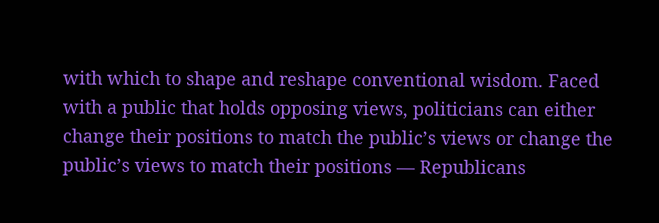with which to shape and reshape conventional wisdom. Faced with a public that holds opposing views, politicians can either change their positions to match the public’s views or change the public’s views to match their positions — Republicans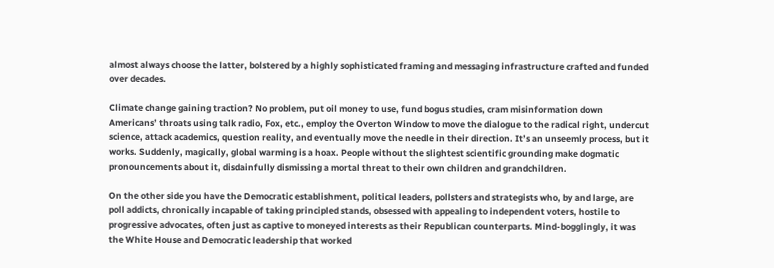almost always choose the latter, bolstered by a highly sophisticated framing and messaging infrastructure crafted and funded over decades.

Climate change gaining traction? No problem, put oil money to use, fund bogus studies, cram misinformation down Americans’ throats using talk radio, Fox, etc., employ the Overton Window to move the dialogue to the radical right, undercut science, attack academics, question reality, and eventually move the needle in their direction. It’s an unseemly process, but it works. Suddenly, magically, global warming is a hoax. People without the slightest scientific grounding make dogmatic pronouncements about it, disdainfully dismissing a mortal threat to their own children and grandchildren.

On the other side you have the Democratic establishment, political leaders, pollsters and strategists who, by and large, are poll addicts, chronically incapable of taking principled stands, obsessed with appealing to independent voters, hostile to progressive advocates, often just as captive to moneyed interests as their Republican counterparts. Mind-bogglingly, it was the White House and Democratic leadership that worked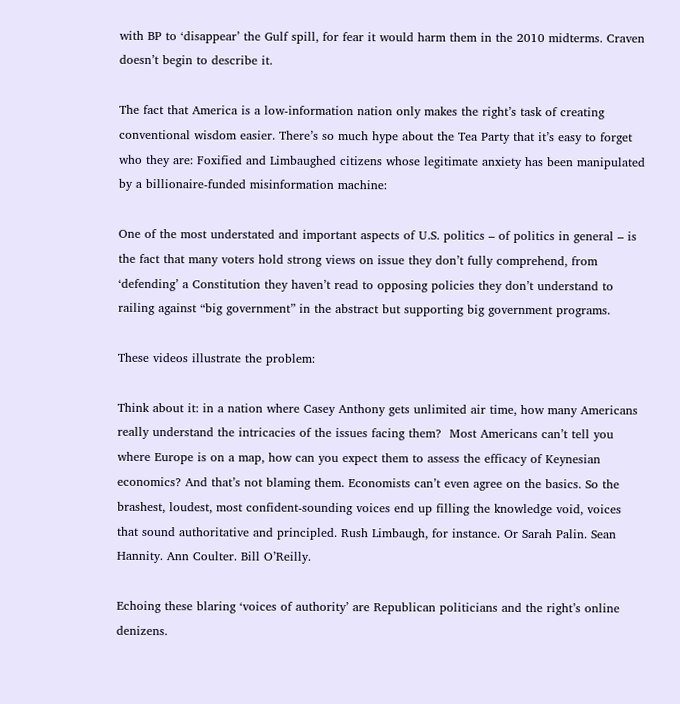with BP to ‘disappear’ the Gulf spill, for fear it would harm them in the 2010 midterms. Craven doesn’t begin to describe it.

The fact that America is a low-information nation only makes the right’s task of creating conventional wisdom easier. There’s so much hype about the Tea Party that it’s easy to forget who they are: Foxified and Limbaughed citizens whose legitimate anxiety has been manipulated by a billionaire-funded misinformation machine:

One of the most understated and important aspects of U.S. politics – of politics in general – is the fact that many voters hold strong views on issue they don’t fully comprehend, from ‘defending’ a Constitution they haven’t read to opposing policies they don’t understand to railing against “big government” in the abstract but supporting big government programs.

These videos illustrate the problem:

Think about it: in a nation where Casey Anthony gets unlimited air time, how many Americans really understand the intricacies of the issues facing them?  Most Americans can’t tell you where Europe is on a map, how can you expect them to assess the efficacy of Keynesian economics? And that’s not blaming them. Economists can’t even agree on the basics. So the brashest, loudest, most confident-sounding voices end up filling the knowledge void, voices that sound authoritative and principled. Rush Limbaugh, for instance. Or Sarah Palin. Sean Hannity. Ann Coulter. Bill O’Reilly.

Echoing these blaring ‘voices of authority’ are Republican politicians and the right’s online denizens.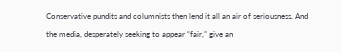Conservative pundits and columnists then lend it all an air of seriousness. And the media, desperately seeking to appear “fair,” give an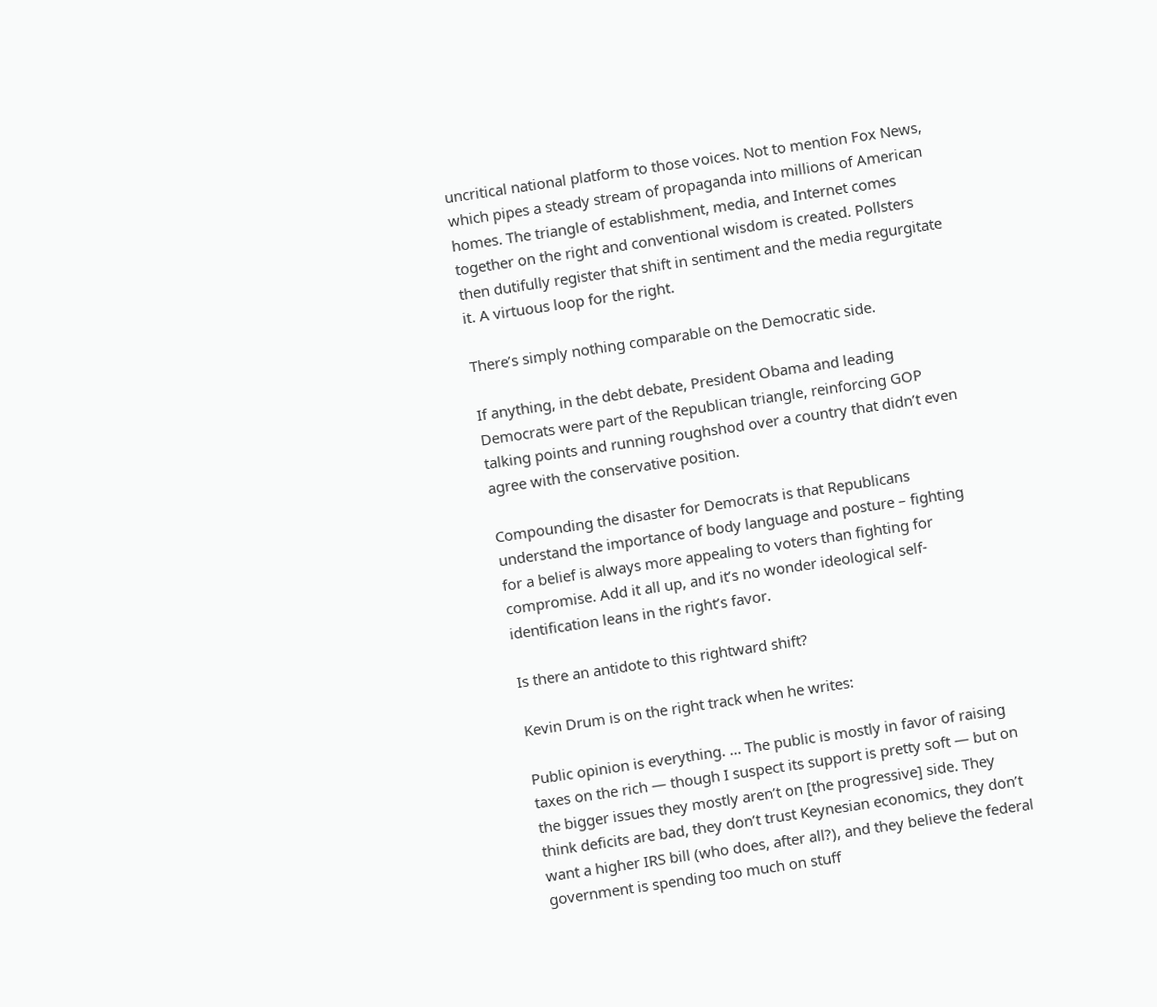uncritical national platform to those voices. Not to mention Fox News, which pipes a steady stream of propaganda into millions of American homes. The triangle of establishment, media, and Internet comes together on the right and conventional wisdom is created. Pollsters then dutifully register that shift in sentiment and the media regurgitate it. A virtuous loop for the right.

There’s simply nothing comparable on the Democratic side.

If anything, in the debt debate, President Obama and leading Democrats were part of the Republican triangle, reinforcing GOP talking points and running roughshod over a country that didn’t even agree with the conservative position.

Compounding the disaster for Democrats is that Republicans understand the importance of body language and posture – fighting for a belief is always more appealing to voters than fighting for compromise. Add it all up, and it’s no wonder ideological self-identification leans in the right’s favor.

Is there an antidote to this rightward shift?

Kevin Drum is on the right track when he writes:

Public opinion is everything. … The public is mostly in favor of raising taxes on the rich — though I suspect its support is pretty soft — but on the bigger issues they mostly aren’t on [the progressive] side. They think deficits are bad, they don’t trust Keynesian economics, they don’t want a higher IRS bill (who does, after all?), and they believe the federal government is spending too much on stuff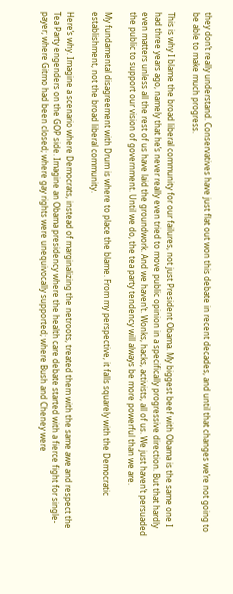they don’t really understand. Conservatives have just flat out won this debate in recent decades, and until that changes we’re not going to be able to make much progress.

This is why I blame the broad liberal community for our failures, not just President Obama. My biggest beef with Obama is the same one I had three years ago, namely that he’s never really even tried to move public opinion in a specifically progressive direction. But that hardly even matters unless all the rest of us have laid the groundwork. And we haven’t. Wonks, hacks, activists, all of us. We just haven’t persuaded the public to support our vision of government. Until we do, the tea party tendency will always be more powerful than we are.

My fundamental disagreement with Drum is where to place the blame. From my perspective, it falls squarely with the Democratic establishment, not the broad liberal community.

Here’s why. Imagine a scenario where Democrats, instead of marginalizing the netroots, treated them with the same awe and respect the Tea Party engenders on the GOP side. Imagine an Obama presidency where the health care debate started with a fierce fight for single-payer; where Gitmo had been closed; where gay rights were unequivocally supported; where Bush and Cheney were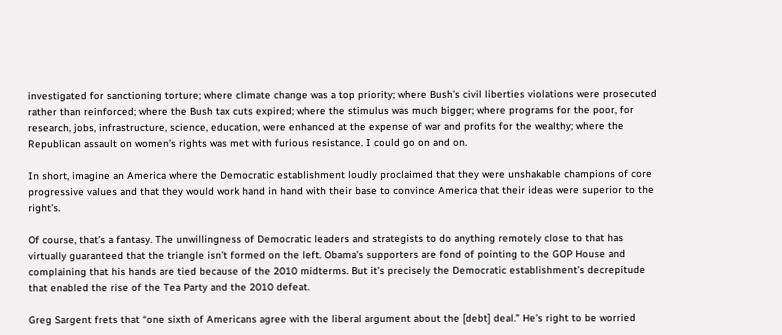investigated for sanctioning torture; where climate change was a top priority; where Bush’s civil liberties violations were prosecuted rather than reinforced; where the Bush tax cuts expired; where the stimulus was much bigger; where programs for the poor, for research, jobs, infrastructure, science, education, were enhanced at the expense of war and profits for the wealthy; where the Republican assault on women’s rights was met with furious resistance. I could go on and on.

In short, imagine an America where the Democratic establishment loudly proclaimed that they were unshakable champions of core progressive values and that they would work hand in hand with their base to convince America that their ideas were superior to the right’s.

Of course, that’s a fantasy. The unwillingness of Democratic leaders and strategists to do anything remotely close to that has virtually guaranteed that the triangle isn’t formed on the left. Obama’s supporters are fond of pointing to the GOP House and complaining that his hands are tied because of the 2010 midterms. But it’s precisely the Democratic establishment’s decrepitude that enabled the rise of the Tea Party and the 2010 defeat.

Greg Sargent frets that “one sixth of Americans agree with the liberal argument about the [debt] deal.” He’s right to be worried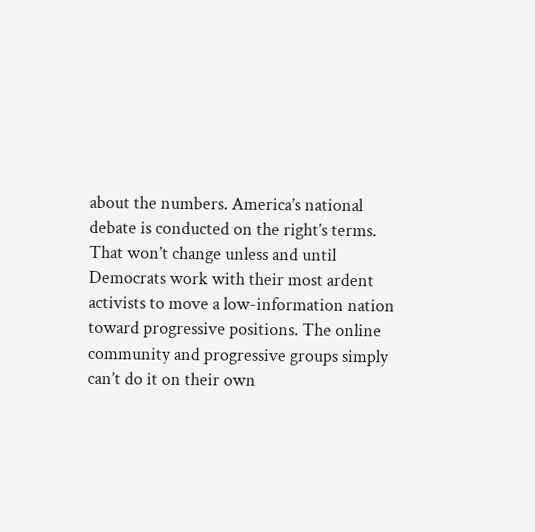about the numbers. America’s national debate is conducted on the right’s terms. That won’t change unless and until Democrats work with their most ardent activists to move a low-information nation toward progressive positions. The online community and progressive groups simply can’t do it on their own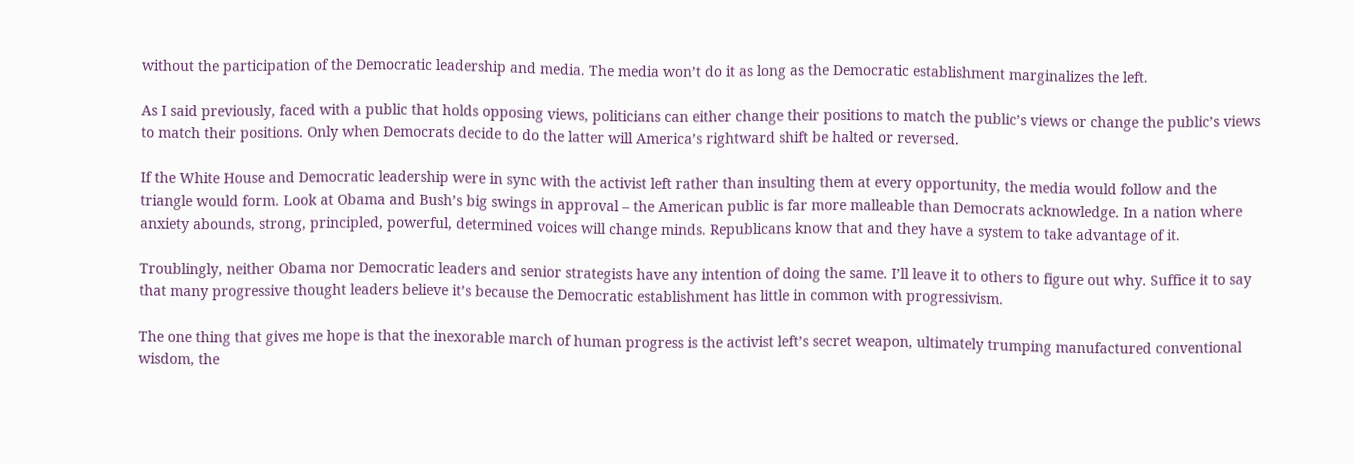without the participation of the Democratic leadership and media. The media won’t do it as long as the Democratic establishment marginalizes the left.

As I said previously, faced with a public that holds opposing views, politicians can either change their positions to match the public’s views or change the public’s views to match their positions. Only when Democrats decide to do the latter will America’s rightward shift be halted or reversed.

If the White House and Democratic leadership were in sync with the activist left rather than insulting them at every opportunity, the media would follow and the triangle would form. Look at Obama and Bush’s big swings in approval – the American public is far more malleable than Democrats acknowledge. In a nation where anxiety abounds, strong, principled, powerful, determined voices will change minds. Republicans know that and they have a system to take advantage of it.

Troublingly, neither Obama nor Democratic leaders and senior strategists have any intention of doing the same. I’ll leave it to others to figure out why. Suffice it to say that many progressive thought leaders believe it’s because the Democratic establishment has little in common with progressivism.

The one thing that gives me hope is that the inexorable march of human progress is the activist left’s secret weapon, ultimately trumping manufactured conventional wisdom, the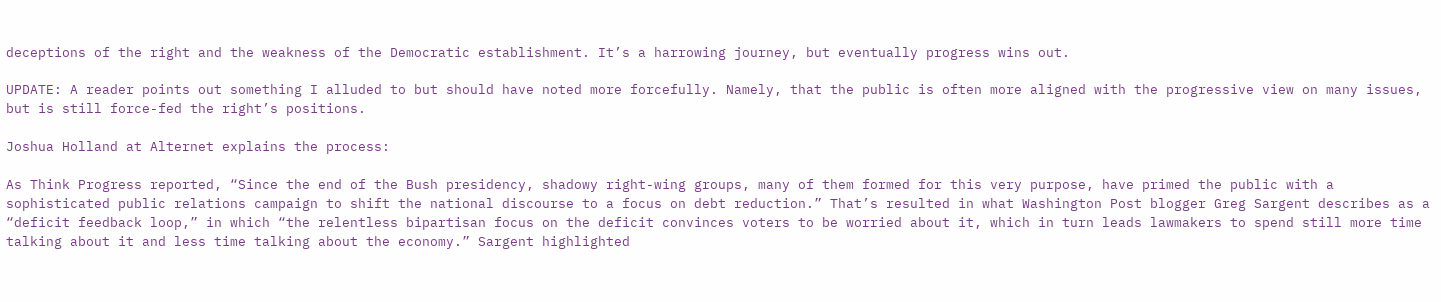deceptions of the right and the weakness of the Democratic establishment. It’s a harrowing journey, but eventually progress wins out.

UPDATE: A reader points out something I alluded to but should have noted more forcefully. Namely, that the public is often more aligned with the progressive view on many issues, but is still force-fed the right’s positions.

Joshua Holland at Alternet explains the process:

As Think Progress reported, “Since the end of the Bush presidency, shadowy right-wing groups, many of them formed for this very purpose, have primed the public with a sophisticated public relations campaign to shift the national discourse to a focus on debt reduction.” That’s resulted in what Washington Post blogger Greg Sargent describes as a “deficit feedback loop,” in which “the relentless bipartisan focus on the deficit convinces voters to be worried about it, which in turn leads lawmakers to spend still more time talking about it and less time talking about the economy.” Sargent highlighted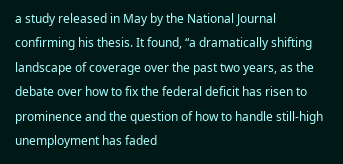a study released in May by the National Journal confirming his thesis. It found, “a dramatically shifting landscape of coverage over the past two years, as the debate over how to fix the federal deficit has risen to prominence and the question of how to handle still-high unemployment has faded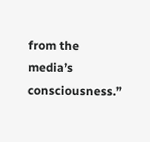from the media’s consciousness.”